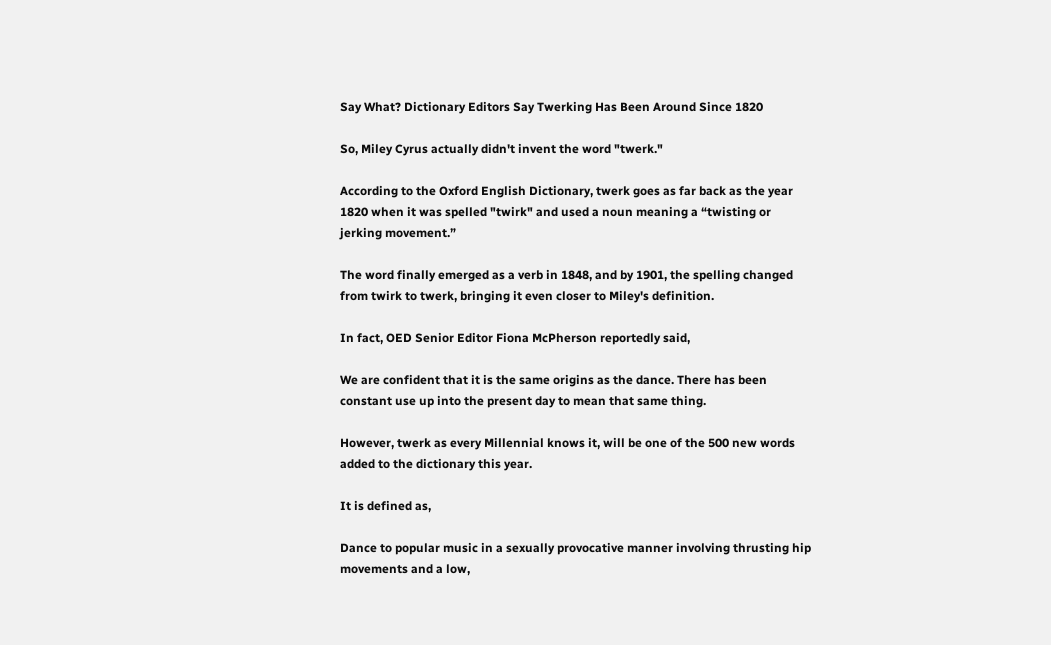Say What? Dictionary Editors Say Twerking Has Been Around Since 1820

So, Miley Cyrus actually didn't invent the word "twerk."

According to the Oxford English Dictionary, twerk goes as far back as the year 1820 when it was spelled "twirk" and used a noun meaning a “twisting or jerking movement.”

The word finally emerged as a verb in 1848, and by 1901, the spelling changed from twirk to twerk, bringing it even closer to Miley's definition.

In fact, OED Senior Editor Fiona McPherson reportedly said,

We are confident that it is the same origins as the dance. There has been constant use up into the present day to mean that same thing.

However, twerk as every Millennial knows it, will be one of the 500 new words added to the dictionary this year.

It is defined as,

Dance to popular music in a sexually provocative manner involving thrusting hip movements and a low,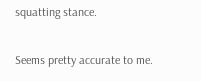squatting stance.

Seems pretty accurate to me.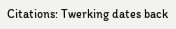Citations: Twerking dates back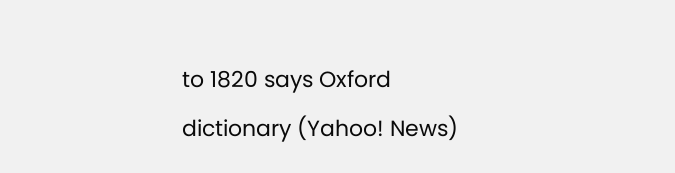to 1820 says Oxford dictionary (Yahoo! News)